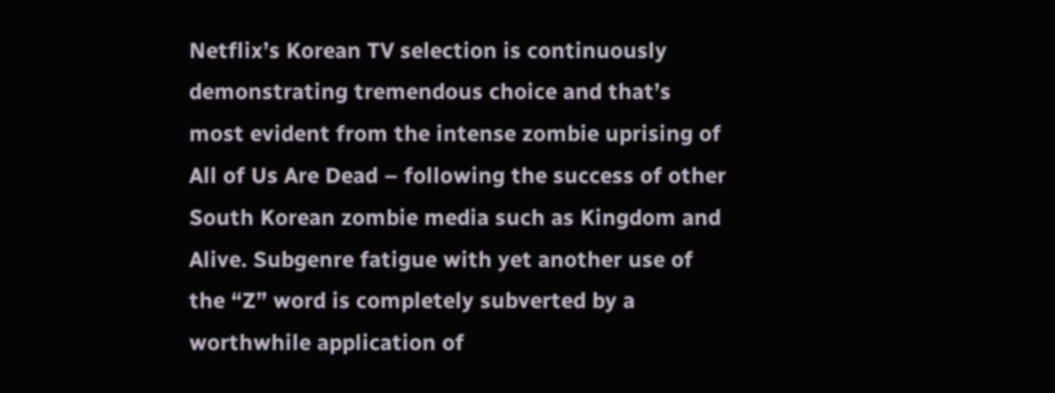Netflix’s Korean TV selection is continuously demonstrating tremendous choice and that’s most evident from the intense zombie uprising of All of Us Are Dead – following the success of other South Korean zombie media such as Kingdom and Alive. Subgenre fatigue with yet another use of the “Z” word is completely subverted by a worthwhile application of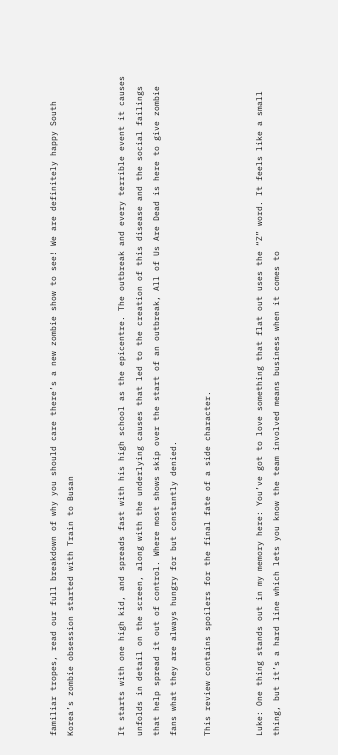familiar tropes, read our full breakdown of why you should care there’s a new zombie show to see! We are definitely happy South Korea’s zombie obsession started with Train to Busan


It starts with one high kid, and spreads fast with his high school as the epicentre. The outbreak and every terrible event it causes unfolds in detail on the screen, along with the underlying causes that led to the creation of this disease and the social failings that help spread it out of control. Where most shows skip over the start of an outbreak, All of Us Are Dead is here to give zombie fans what they are always hungry for but constantly denied.

This review contains spoilers for the final fate of a side character.


Luke: One thing stands out in my memory here: You’ve got to love something that flat out uses the “Z” word. It feels like a small thing, but it’s a hard line which lets you know the team involved means business when it comes to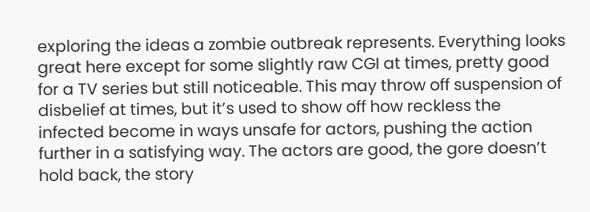exploring the ideas a zombie outbreak represents. Everything looks great here except for some slightly raw CGI at times, pretty good for a TV series but still noticeable. This may throw off suspension of disbelief at times, but it’s used to show off how reckless the infected become in ways unsafe for actors, pushing the action further in a satisfying way. The actors are good, the gore doesn’t hold back, the story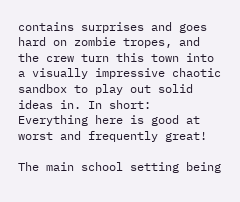contains surprises and goes hard on zombie tropes, and the crew turn this town into a visually impressive chaotic sandbox to play out solid ideas in. In short: Everything here is good at worst and frequently great!

The main school setting being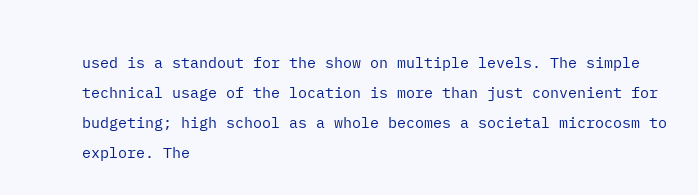used is a standout for the show on multiple levels. The simple technical usage of the location is more than just convenient for budgeting; high school as a whole becomes a societal microcosm to explore. The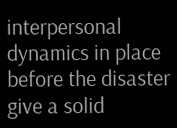interpersonal dynamics in place before the disaster give a solid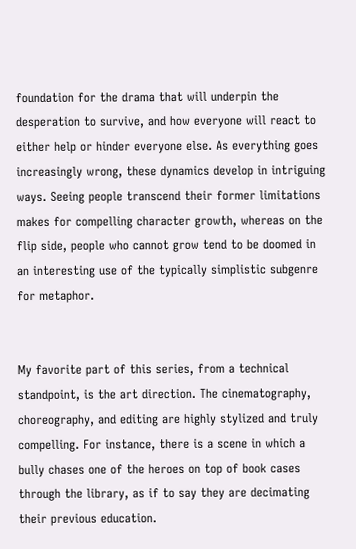foundation for the drama that will underpin the desperation to survive, and how everyone will react to either help or hinder everyone else. As everything goes increasingly wrong, these dynamics develop in intriguing ways. Seeing people transcend their former limitations makes for compelling character growth, whereas on the flip side, people who cannot grow tend to be doomed in an interesting use of the typically simplistic subgenre for metaphor.


My favorite part of this series, from a technical standpoint, is the art direction. The cinematography, choreography, and editing are highly stylized and truly compelling. For instance, there is a scene in which a bully chases one of the heroes on top of book cases through the library, as if to say they are decimating their previous education.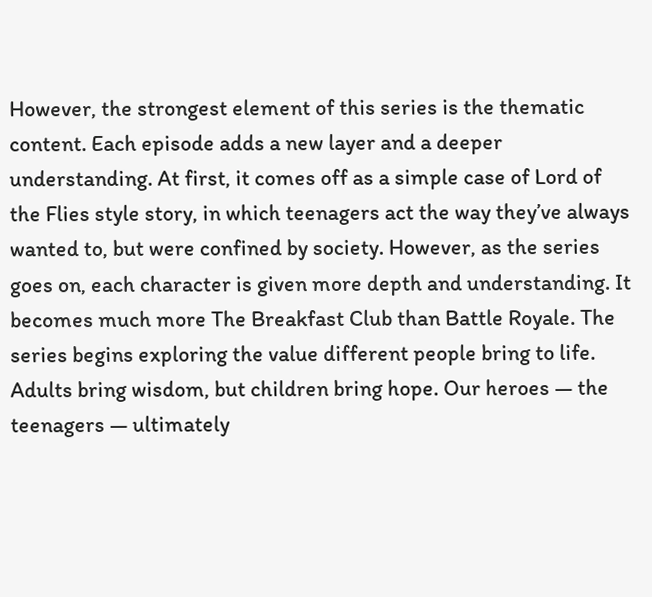However, the strongest element of this series is the thematic content. Each episode adds a new layer and a deeper understanding. At first, it comes off as a simple case of Lord of the Flies style story, in which teenagers act the way they’ve always wanted to, but were confined by society. However, as the series goes on, each character is given more depth and understanding. It becomes much more The Breakfast Club than Battle Royale. The series begins exploring the value different people bring to life. Adults bring wisdom, but children bring hope. Our heroes — the teenagers — ultimately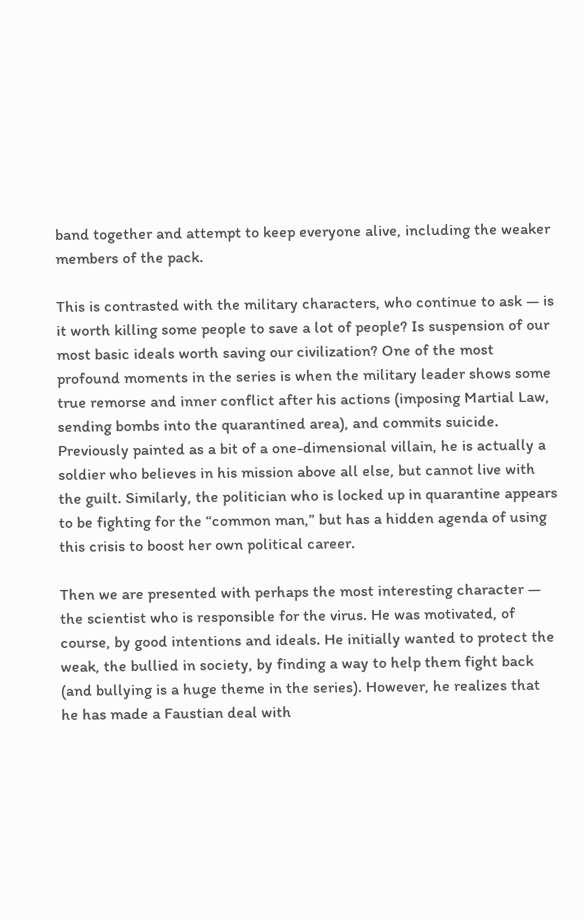band together and attempt to keep everyone alive, including the weaker members of the pack.

This is contrasted with the military characters, who continue to ask — is it worth killing some people to save a lot of people? Is suspension of our most basic ideals worth saving our civilization? One of the most profound moments in the series is when the military leader shows some true remorse and inner conflict after his actions (imposing Martial Law, sending bombs into the quarantined area), and commits suicide. Previously painted as a bit of a one-dimensional villain, he is actually a soldier who believes in his mission above all else, but cannot live with the guilt. Similarly, the politician who is locked up in quarantine appears to be fighting for the “common man,” but has a hidden agenda of using this crisis to boost her own political career.

Then we are presented with perhaps the most interesting character — the scientist who is responsible for the virus. He was motivated, of course, by good intentions and ideals. He initially wanted to protect the weak, the bullied in society, by finding a way to help them fight back (and bullying is a huge theme in the series). However, he realizes that he has made a Faustian deal with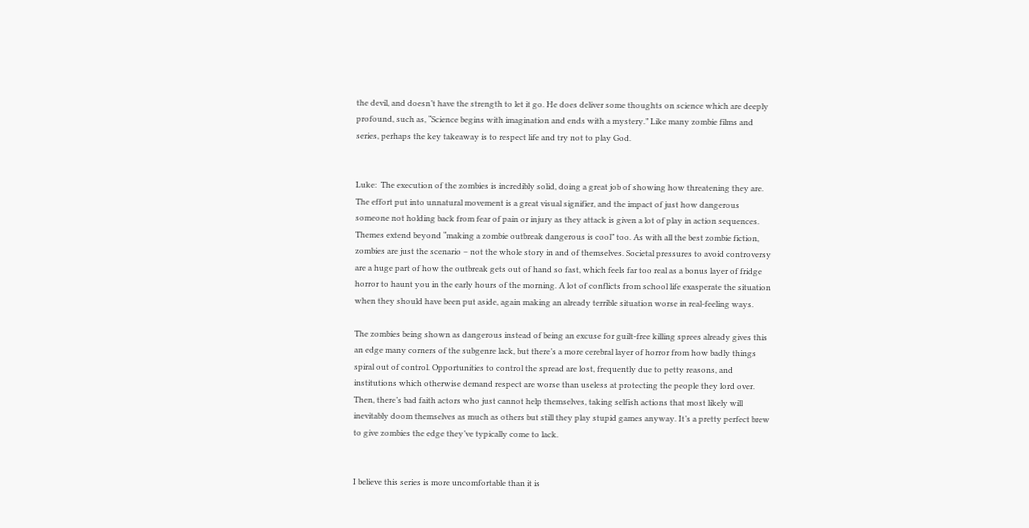the devil, and doesn’t have the strength to let it go. He does deliver some thoughts on science which are deeply profound, such as, “Science begins with imagination and ends with a mystery.” Like many zombie films and series, perhaps the key takeaway is to respect life and try not to play God.


Luke:  The execution of the zombies is incredibly solid, doing a great job of showing how threatening they are. The effort put into unnatural movement is a great visual signifier, and the impact of just how dangerous someone not holding back from fear of pain or injury as they attack is given a lot of play in action sequences.  Themes extend beyond “making a zombie outbreak dangerous is cool” too. As with all the best zombie fiction, zombies are just the scenario – not the whole story in and of themselves. Societal pressures to avoid controversy are a huge part of how the outbreak gets out of hand so fast, which feels far too real as a bonus layer of fridge horror to haunt you in the early hours of the morning. A lot of conflicts from school life exasperate the situation when they should have been put aside, again making an already terrible situation worse in real-feeling ways.

The zombies being shown as dangerous instead of being an excuse for guilt-free killing sprees already gives this an edge many corners of the subgenre lack, but there’s a more cerebral layer of horror from how badly things spiral out of control. Opportunities to control the spread are lost, frequently due to petty reasons, and institutions which otherwise demand respect are worse than useless at protecting the people they lord over. Then, there’s bad faith actors who just cannot help themselves, taking selfish actions that most likely will inevitably doom themselves as much as others but still they play stupid games anyway. It’s a pretty perfect brew to give zombies the edge they’ve typically come to lack.


I believe this series is more uncomfortable than it is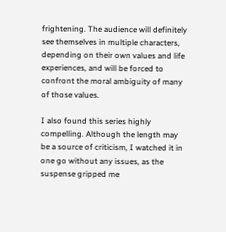frightening. The audience will definitely see themselves in multiple characters, depending on their own values and life experiences, and will be forced to confront the moral ambiguity of many of those values.

I also found this series highly compelling. Although the length may be a source of criticism, I watched it in one go without any issues, as the suspense gripped me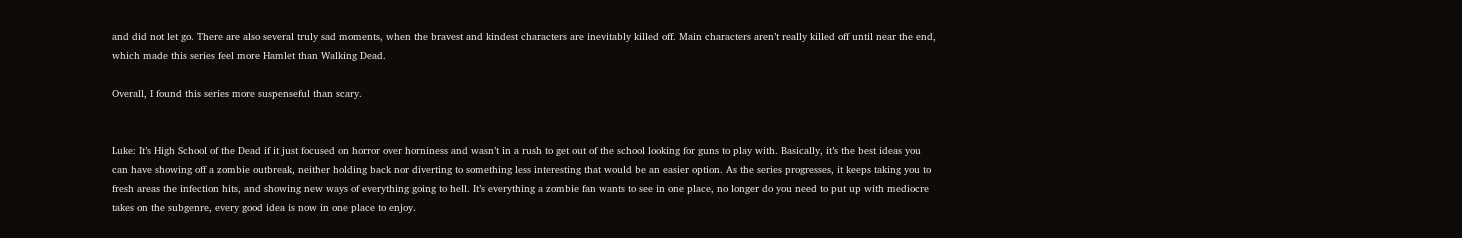and did not let go. There are also several truly sad moments, when the bravest and kindest characters are inevitably killed off. Main characters aren’t really killed off until near the end, which made this series feel more Hamlet than Walking Dead.

Overall, I found this series more suspenseful than scary.


Luke: It’s High School of the Dead if it just focused on horror over horniness and wasn’t in a rush to get out of the school looking for guns to play with. Basically, it’s the best ideas you can have showing off a zombie outbreak, neither holding back nor diverting to something less interesting that would be an easier option. As the series progresses, it keeps taking you to fresh areas the infection hits, and showing new ways of everything going to hell. It’s everything a zombie fan wants to see in one place, no longer do you need to put up with mediocre takes on the subgenre, every good idea is now in one place to enjoy.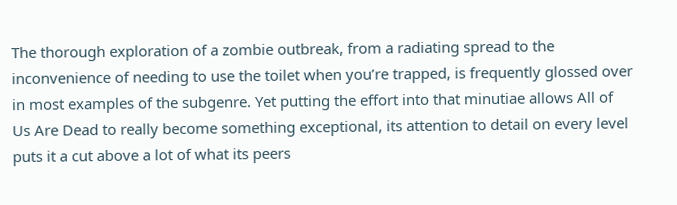The thorough exploration of a zombie outbreak, from a radiating spread to the inconvenience of needing to use the toilet when you’re trapped, is frequently glossed over in most examples of the subgenre. Yet putting the effort into that minutiae allows All of Us Are Dead to really become something exceptional, its attention to detail on every level puts it a cut above a lot of what its peers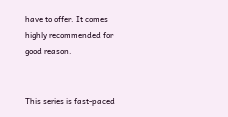have to offer. It comes highly recommended for good reason.


This series is fast-paced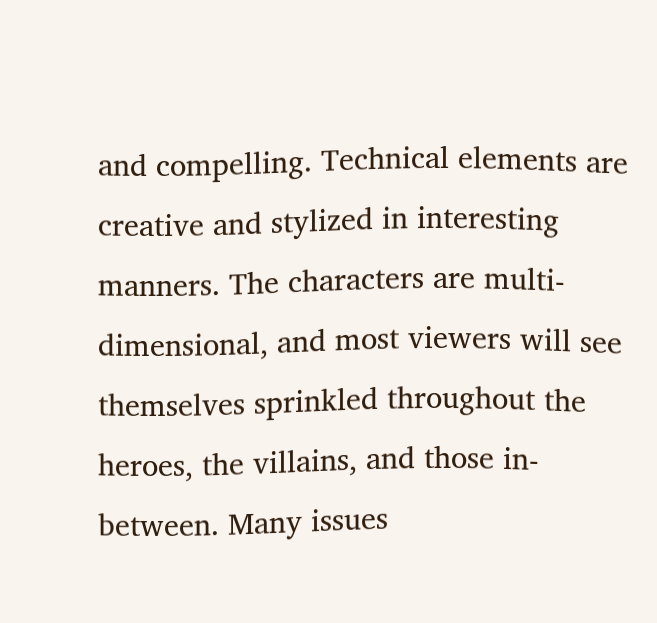and compelling. Technical elements are creative and stylized in interesting manners. The characters are multi-dimensional, and most viewers will see themselves sprinkled throughout the heroes, the villains, and those in-between. Many issues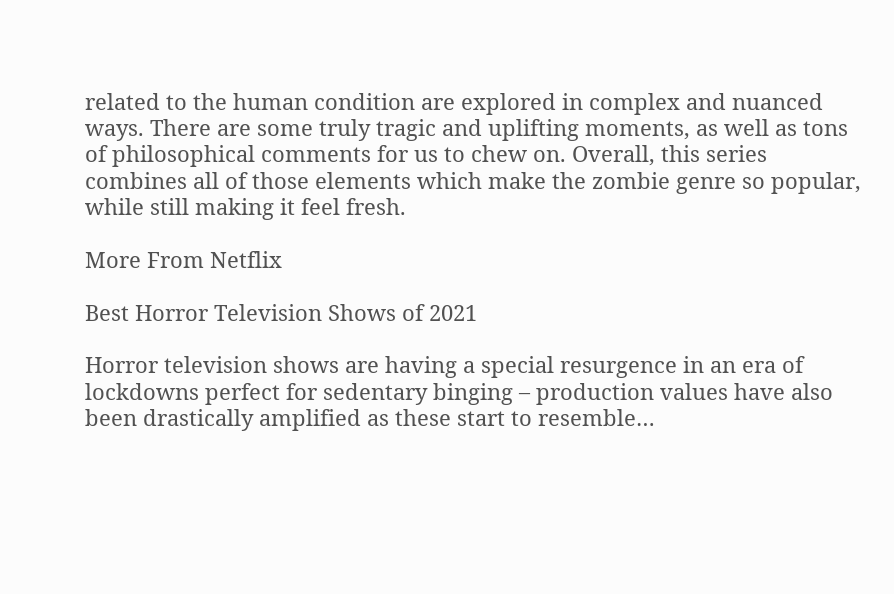related to the human condition are explored in complex and nuanced ways. There are some truly tragic and uplifting moments, as well as tons of philosophical comments for us to chew on. Overall, this series combines all of those elements which make the zombie genre so popular, while still making it feel fresh.

More From Netflix

Best Horror Television Shows of 2021

Horror television shows are having a special resurgence in an era of lockdowns perfect for sedentary binging – production values have also been drastically amplified as these start to resemble…